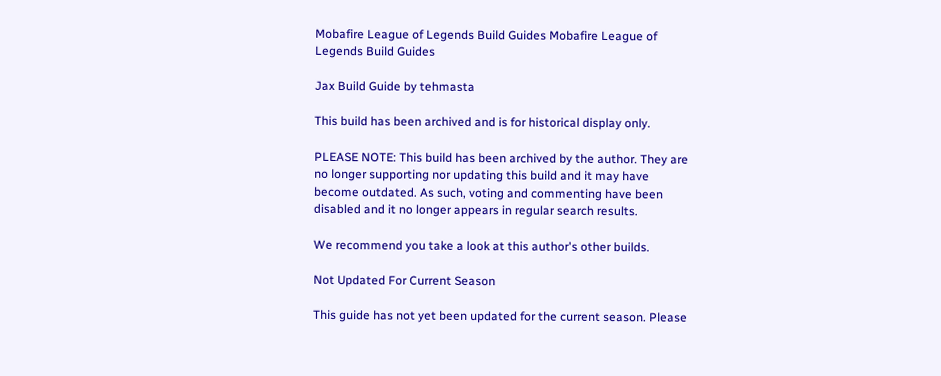Mobafire League of Legends Build Guides Mobafire League of Legends Build Guides

Jax Build Guide by tehmasta

This build has been archived and is for historical display only.

PLEASE NOTE: This build has been archived by the author. They are no longer supporting nor updating this build and it may have become outdated. As such, voting and commenting have been disabled and it no longer appears in regular search results.

We recommend you take a look at this author's other builds.

Not Updated For Current Season

This guide has not yet been updated for the current season. Please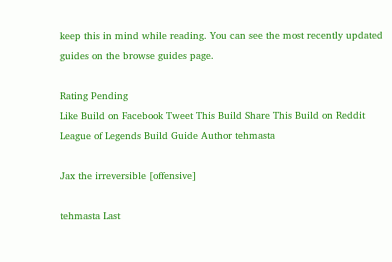keep this in mind while reading. You can see the most recently updated guides on the browse guides page.

Rating Pending
Like Build on Facebook Tweet This Build Share This Build on Reddit
League of Legends Build Guide Author tehmasta

Jax the irreversible [offensive]

tehmasta Last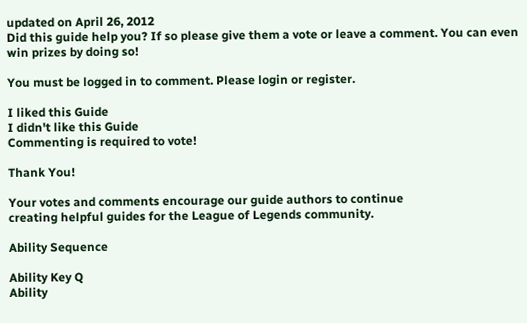updated on April 26, 2012
Did this guide help you? If so please give them a vote or leave a comment. You can even win prizes by doing so!

You must be logged in to comment. Please login or register.

I liked this Guide
I didn't like this Guide
Commenting is required to vote!

Thank You!

Your votes and comments encourage our guide authors to continue
creating helpful guides for the League of Legends community.

Ability Sequence

Ability Key Q
Ability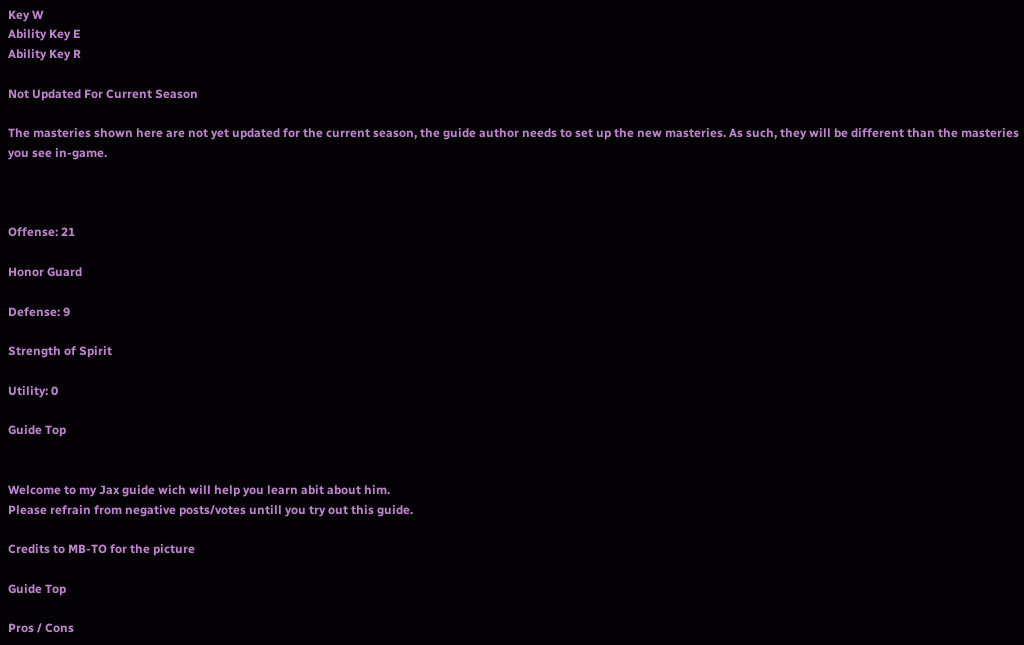Key W
Ability Key E
Ability Key R

Not Updated For Current Season

The masteries shown here are not yet updated for the current season, the guide author needs to set up the new masteries. As such, they will be different than the masteries you see in-game.



Offense: 21

Honor Guard

Defense: 9

Strength of Spirit

Utility: 0

Guide Top


Welcome to my Jax guide wich will help you learn abit about him.
Please refrain from negative posts/votes untill you try out this guide.

Credits to MB-TO for the picture

Guide Top

Pros / Cons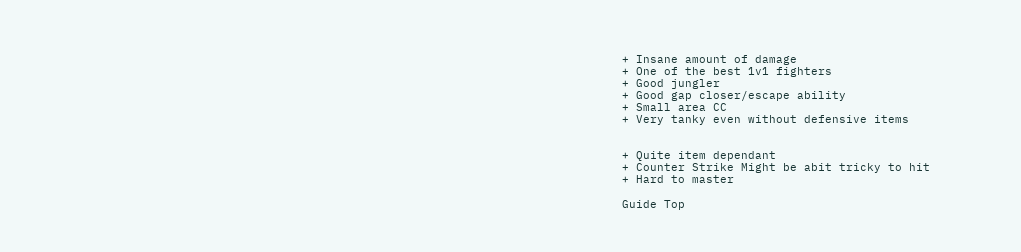+ Insane amount of damage
+ One of the best 1v1 fighters
+ Good jungler
+ Good gap closer/escape ability
+ Small area CC
+ Very tanky even without defensive items


+ Quite item dependant
+ Counter Strike Might be abit tricky to hit
+ Hard to master

Guide Top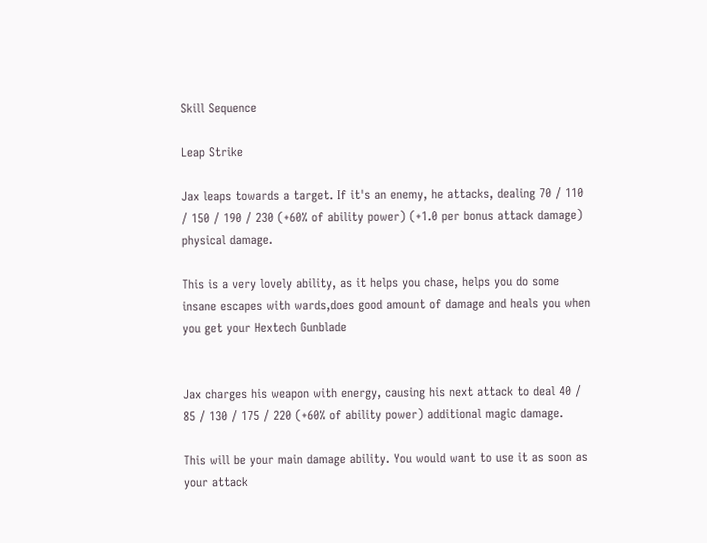Skill Sequence

Leap Strike

Jax leaps towards a target. If it's an enemy, he attacks, dealing 70 / 110 / 150 / 190 / 230 (+60% of ability power) (+1.0 per bonus attack damage) physical damage.

This is a very lovely ability, as it helps you chase, helps you do some insane escapes with wards,does good amount of damage and heals you when you get your Hextech Gunblade


Jax charges his weapon with energy, causing his next attack to deal 40 / 85 / 130 / 175 / 220 (+60% of ability power) additional magic damage.

This will be your main damage ability. You would want to use it as soon as your attack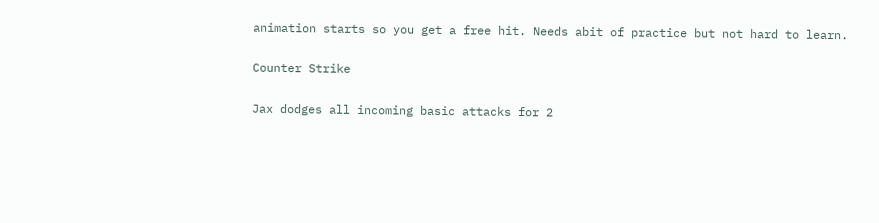animation starts so you get a free hit. Needs abit of practice but not hard to learn.

Counter Strike

Jax dodges all incoming basic attacks for 2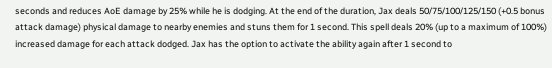seconds and reduces AoE damage by 25% while he is dodging. At the end of the duration, Jax deals 50/75/100/125/150 (+0.5 bonus attack damage) physical damage to nearby enemies and stuns them for 1 second. This spell deals 20% (up to a maximum of 100%) increased damage for each attack dodged. Jax has the option to activate the ability again after 1 second to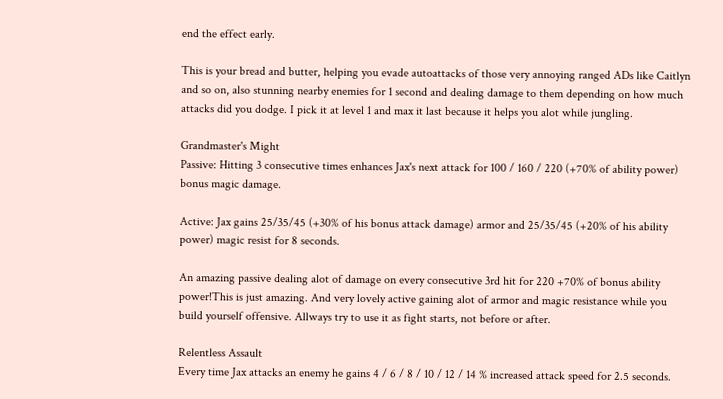end the effect early.

This is your bread and butter, helping you evade autoattacks of those very annoying ranged ADs like Caitlyn and so on, also stunning nearby enemies for 1 second and dealing damage to them depending on how much attacks did you dodge. I pick it at level 1 and max it last because it helps you alot while jungling.

Grandmaster's Might
Passive: Hitting 3 consecutive times enhances Jax's next attack for 100 / 160 / 220 (+70% of ability power) bonus magic damage.

Active: Jax gains 25/35/45 (+30% of his bonus attack damage) armor and 25/35/45 (+20% of his ability power) magic resist for 8 seconds.

An amazing passive dealing alot of damage on every consecutive 3rd hit for 220 +70% of bonus ability power!This is just amazing. And very lovely active gaining alot of armor and magic resistance while you build yourself offensive. Allways try to use it as fight starts, not before or after.

Relentless Assault
Every time Jax attacks an enemy he gains 4 / 6 / 8 / 10 / 12 / 14 % increased attack speed for 2.5 seconds.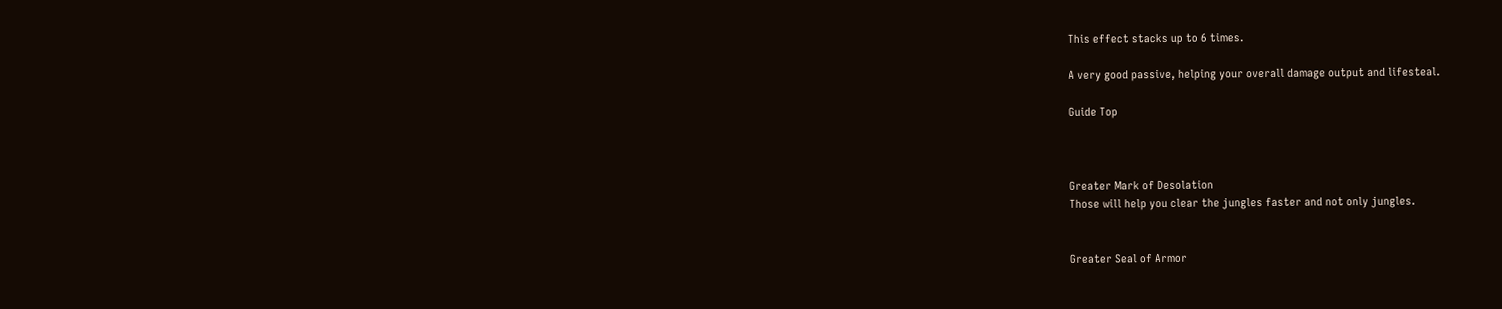This effect stacks up to 6 times.

A very good passive, helping your overall damage output and lifesteal.

Guide Top



Greater Mark of Desolation
Those will help you clear the jungles faster and not only jungles.


Greater Seal of Armor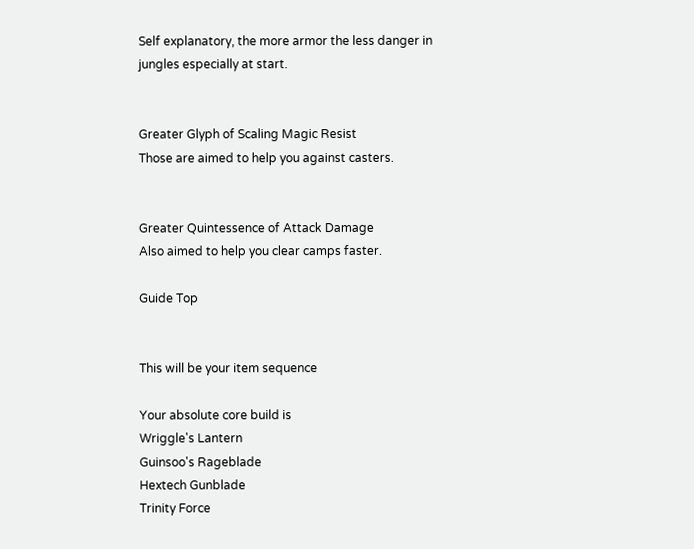Self explanatory, the more armor the less danger in jungles especially at start.


Greater Glyph of Scaling Magic Resist
Those are aimed to help you against casters.


Greater Quintessence of Attack Damage
Also aimed to help you clear camps faster.

Guide Top


This will be your item sequence

Your absolute core build is
Wriggle's Lantern
Guinsoo's Rageblade
Hextech Gunblade
Trinity Force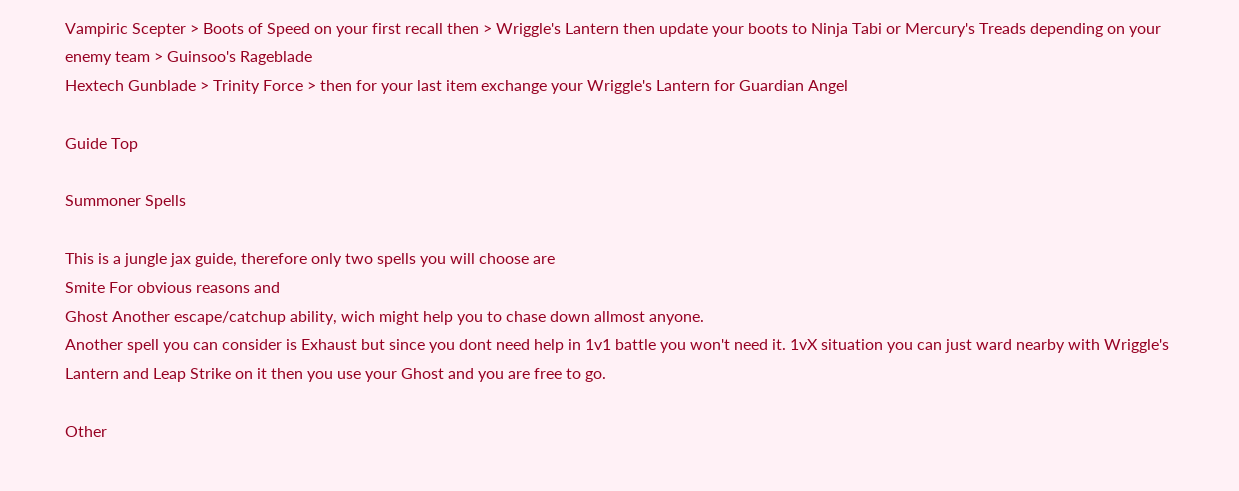Vampiric Scepter > Boots of Speed on your first recall then > Wriggle's Lantern then update your boots to Ninja Tabi or Mercury's Treads depending on your enemy team > Guinsoo's Rageblade
Hextech Gunblade > Trinity Force > then for your last item exchange your Wriggle's Lantern for Guardian Angel

Guide Top

Summoner Spells

This is a jungle jax guide, therefore only two spells you will choose are
Smite For obvious reasons and
Ghost Another escape/catchup ability, wich might help you to chase down allmost anyone.
Another spell you can consider is Exhaust but since you dont need help in 1v1 battle you won't need it. 1vX situation you can just ward nearby with Wriggle's Lantern and Leap Strike on it then you use your Ghost and you are free to go.

Other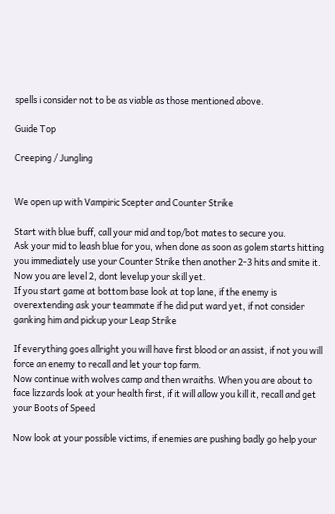spells i consider not to be as viable as those mentioned above.

Guide Top

Creeping / Jungling


We open up with Vampiric Scepter and Counter Strike

Start with blue buff, call your mid and top/bot mates to secure you.
Ask your mid to leash blue for you, when done as soon as golem starts hitting you immediately use your Counter Strike then another 2-3 hits and smite it. Now you are level 2, dont levelup your skill yet.
If you start game at bottom base look at top lane, if the enemy is overextending ask your teammate if he did put ward yet, if not consider ganking him and pickup your Leap Strike

If everything goes allright you will have first blood or an assist, if not you will force an enemy to recall and let your top farm.
Now continue with wolves camp and then wraiths. When you are about to face lizzards look at your health first, if it will allow you kill it, recall and get your Boots of Speed

Now look at your possible victims, if enemies are pushing badly go help your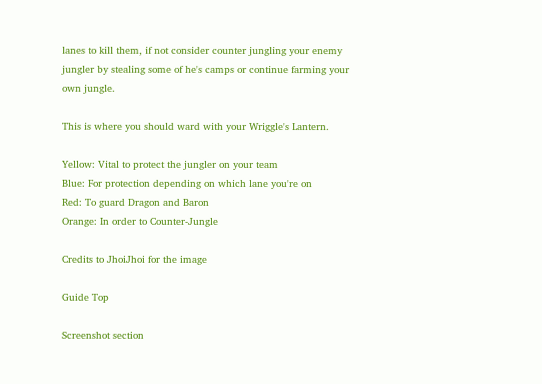lanes to kill them, if not consider counter jungling your enemy jungler by stealing some of he's camps or continue farming your own jungle.

This is where you should ward with your Wriggle's Lantern.

Yellow: Vital to protect the jungler on your team
Blue: For protection depending on which lane you're on
Red: To guard Dragon and Baron
Orange: In order to Counter-Jungle

Credits to JhoiJhoi for the image

Guide Top

Screenshot section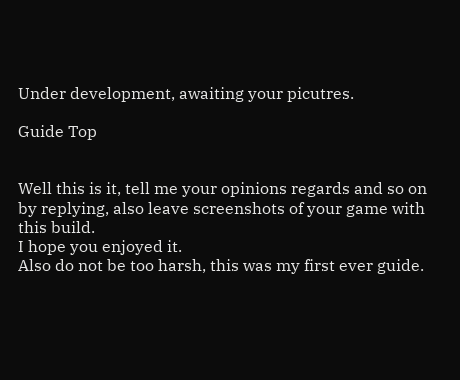Under development, awaiting your picutres.

Guide Top


Well this is it, tell me your opinions regards and so on by replying, also leave screenshots of your game with this build.
I hope you enjoyed it.
Also do not be too harsh, this was my first ever guide.